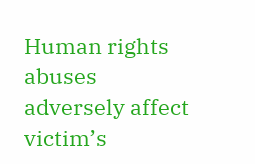Human rights abuses adversely affect victim’s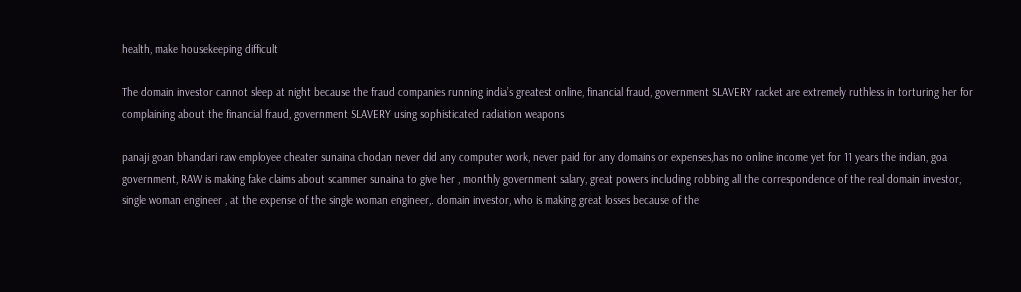health, make housekeeping difficult

The domain investor cannot sleep at night because the fraud companies running india’s greatest online, financial fraud, government SLAVERY racket are extremely ruthless in torturing her for complaining about the financial fraud, government SLAVERY using sophisticated radiation weapons

panaji goan bhandari raw employee cheater sunaina chodan never did any computer work, never paid for any domains or expenses,has no online income yet for 11 years the indian, goa government, RAW is making fake claims about scammer sunaina to give her , monthly government salary, great powers including robbing all the correspondence of the real domain investor, single woman engineer , at the expense of the single woman engineer,. domain investor, who is making great losses because of the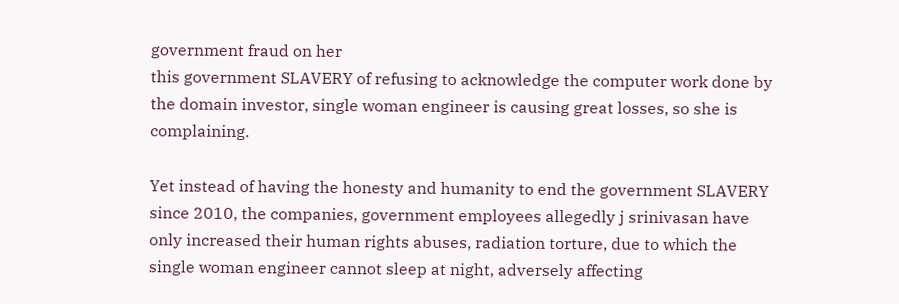government fraud on her
this government SLAVERY of refusing to acknowledge the computer work done by the domain investor, single woman engineer is causing great losses, so she is complaining.

Yet instead of having the honesty and humanity to end the government SLAVERY since 2010, the companies, government employees allegedly j srinivasan have only increased their human rights abuses, radiation torture, due to which the single woman engineer cannot sleep at night, adversely affecting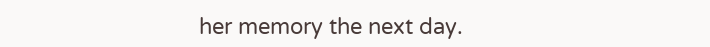her memory the next day.